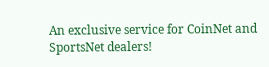An exclusive service for CoinNet and SportsNet dealers!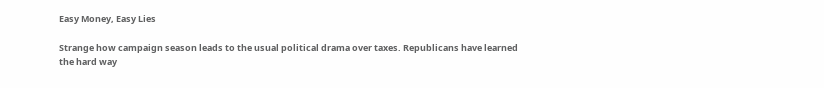Easy Money, Easy Lies

Strange how campaign season leads to the usual political drama over taxes. Republicans have learned the hard way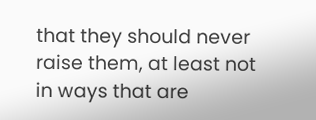that they should never raise them, at least not in ways that are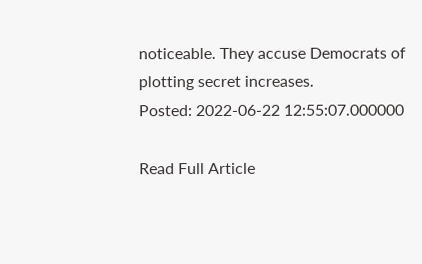noticeable. They accuse Democrats of plotting secret increases.
Posted: 2022-06-22 12:55:07.000000

Read Full Article